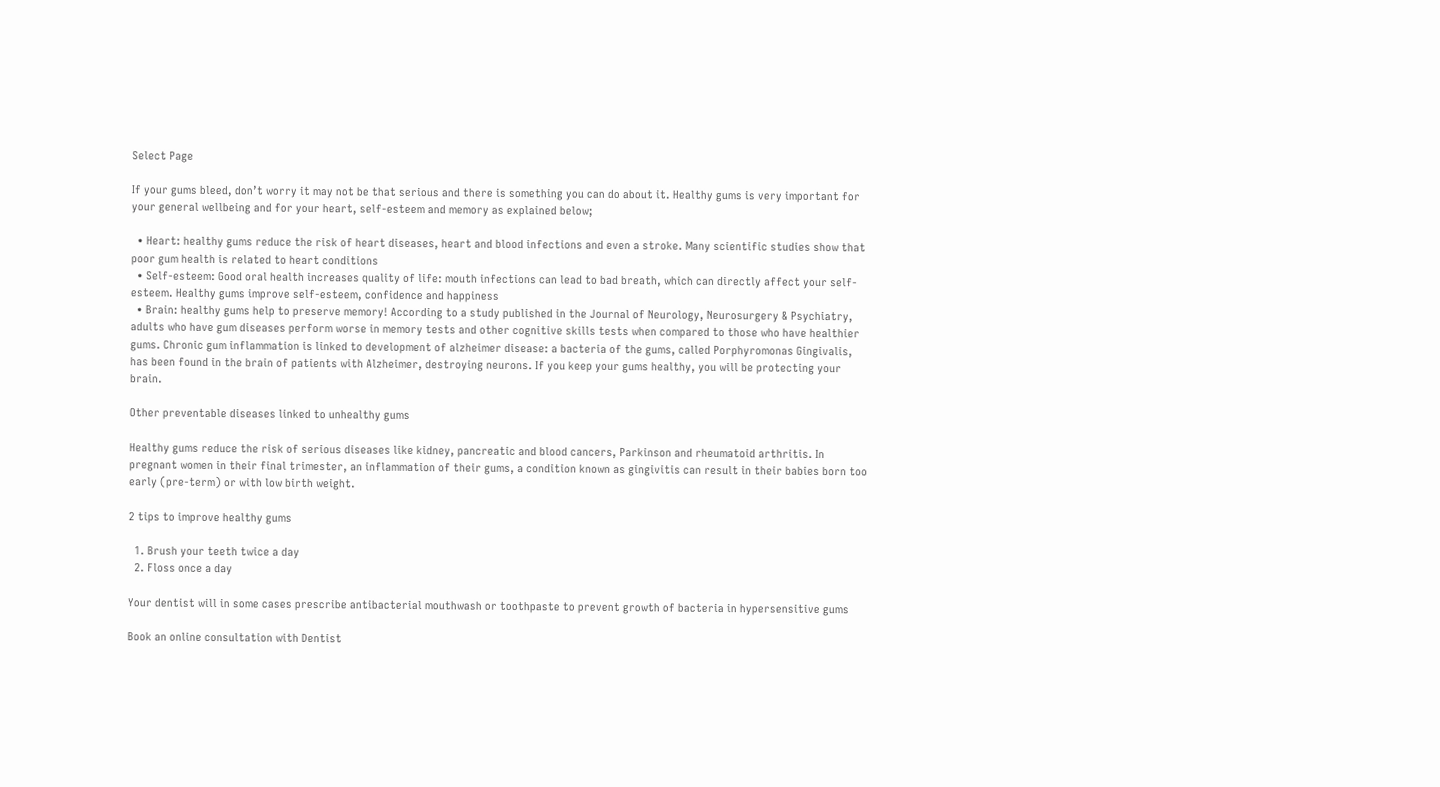Select Page

If your gums bleed, don’t worry it may not be that serious and there is something you can do about it. Healthy gums is very important for your general wellbeing and for your heart, self-esteem and memory as explained below;

  • Heart: healthy gums reduce the risk of heart diseases, heart and blood infections and even a stroke. Many scientific studies show that poor gum health is related to heart conditions
  • Self-esteem: Good oral health increases quality of life: mouth infections can lead to bad breath, which can directly affect your self-esteem. Healthy gums improve self-esteem, confidence and happiness
  • Brain: healthy gums help to preserve memory! According to a study published in the Journal of Neurology, Neurosurgery & Psychiatry, adults who have gum diseases perform worse in memory tests and other cognitive skills tests when compared to those who have healthier gums. Chronic gum inflammation is linked to development of alzheimer disease: a bacteria of the gums, called Porphyromonas Gingivalis, has been found in the brain of patients with Alzheimer, destroying neurons. If you keep your gums healthy, you will be protecting your brain.

Other preventable diseases linked to unhealthy gums

Healthy gums reduce the risk of serious diseases like kidney, pancreatic and blood cancers, Parkinson and rheumatoid arthritis. In pregnant women in their final trimester, an inflammation of their gums, a condition known as gingivitis can result in their babies born too early (pre-term) or with low birth weight.

2 tips to improve healthy gums

  1. Brush your teeth twice a day
  2. Floss once a day

Your dentist will in some cases prescribe antibacterial mouthwash or toothpaste to prevent growth of bacteria in hypersensitive gums

Book an online consultation with Dentist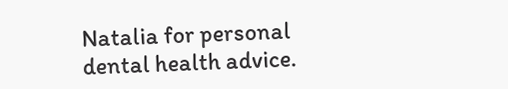Natalia for personal dental health advice.